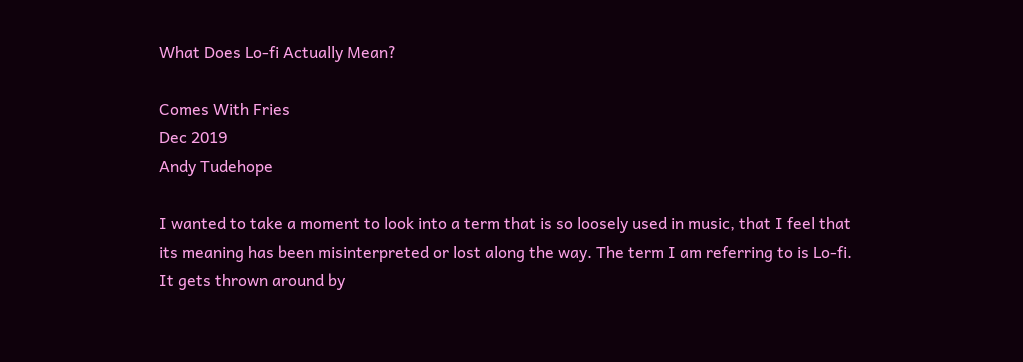What Does Lo-fi Actually Mean?

Comes With Fries
Dec 2019
Andy Tudehope

I wanted to take a moment to look into a term that is so loosely used in music, that I feel that its meaning has been misinterpreted or lost along the way. The term I am referring to is Lo-fi. It gets thrown around by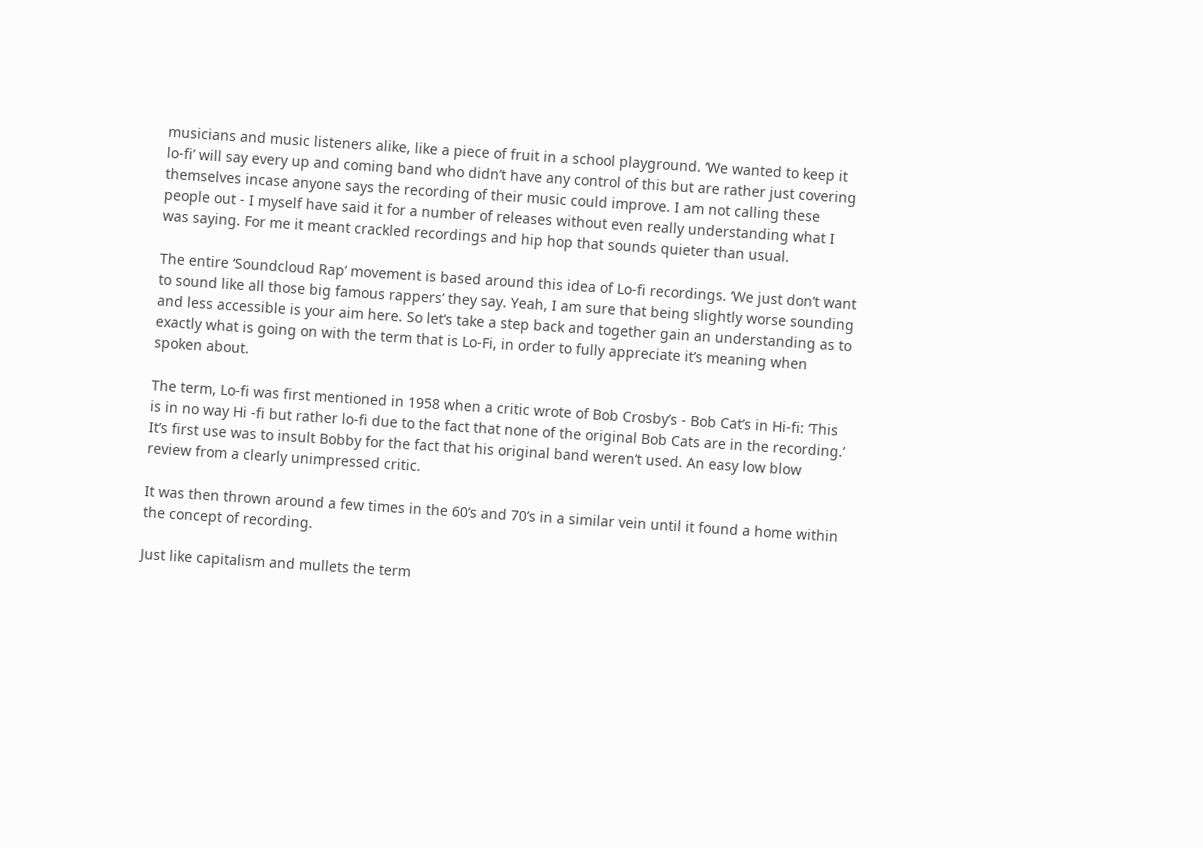musicians and music listeners alike, like a piece of fruit in a school playground. ‘We wanted to keep it lo-fi’ will say every up and coming band who didn’t have any control of this but are rather just covering themselves incase anyone says the recording of their music could improve. I am not calling these people out - I myself have said it for a number of releases without even really understanding what I was saying. For me it meant crackled recordings and hip hop that sounds quieter than usual.

The entire ‘Soundcloud Rap’ movement is based around this idea of Lo-fi recordings. ‘We just don’t want to sound like all those big famous rappers’ they say. Yeah, I am sure that being slightly worse sounding and less accessible is your aim here. So let’s take a step back and together gain an understanding as to exactly what is going on with the term that is Lo-Fi, in order to fully appreciate it’s meaning when spoken about.

The term, Lo-fi was first mentioned in 1958 when a critic wrote of Bob Crosby’s - Bob Cat’s in Hi-fi: ‘This is in no way Hi -fi but rather lo-fi due to the fact that none of the original Bob Cats are in the recording.’ It’s first use was to insult Bobby for the fact that his original band weren’t used. An easy low blow review from a clearly unimpressed critic.

It was then thrown around a few times in the 60’s and 70’s in a similar vein until it found a home within the concept of recording.

Just like capitalism and mullets the term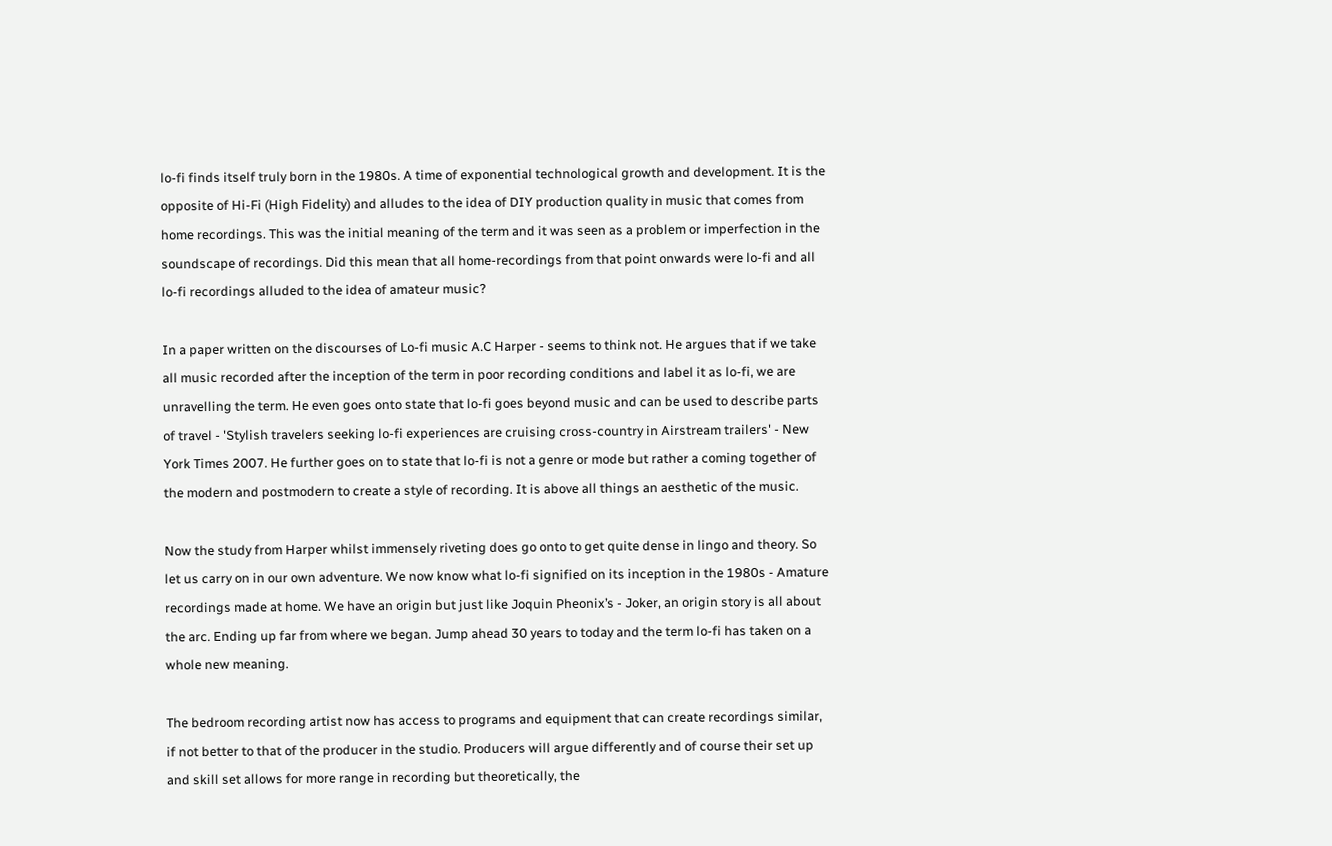lo-fi finds itself truly born in the 1980s. A time of exponential technological growth and development. It is the opposite of Hi-Fi (High Fidelity) and alludes to the idea of DIY production quality in music that comes from home recordings. This was the initial meaning of the term and it was seen as a problem or imperfection in the soundscape of recordings. Did this mean that all home-recordings from that point onwards were lo-fi and all lo-fi recordings alluded to the idea of amateur music?

In a paper written on the discourses of Lo-fi music A.C Harper - seems to think not. He argues that if we take all music recorded after the inception of the term in poor recording conditions and label it as lo-fi, we are unravelling the term. He even goes onto state that lo-fi goes beyond music and can be used to describe parts of travel - 'Stylish travelers seeking lo-fi experiences are cruising cross-country in Airstream trailers' - New York Times 2007. He further goes on to state that lo-fi is not a genre or mode but rather a coming together of the modern and postmodern to create a style of recording. It is above all things an aesthetic of the music.

Now the study from Harper whilst immensely riveting does go onto to get quite dense in lingo and theory. So let us carry on in our own adventure. We now know what lo-fi signified on its inception in the 1980s - Amature recordings made at home. We have an origin but just like Joquin Pheonix’s - Joker, an origin story is all about the arc. Ending up far from where we began. Jump ahead 30 years to today and the term lo-fi has taken on a whole new meaning.

The bedroom recording artist now has access to programs and equipment that can create recordings similar, if not better to that of the producer in the studio. Producers will argue differently and of course their set up and skill set allows for more range in recording but theoretically, the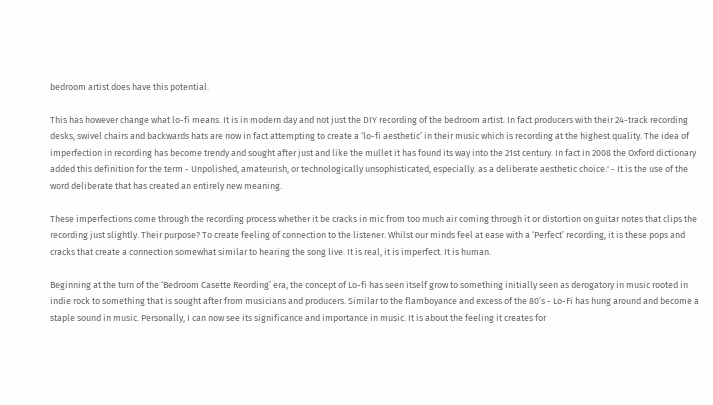bedroom artist does have this potential.

This has however change what lo-fi means. It is in modern day and not just the DIY recording of the bedroom artist. In fact producers with their 24-track recording desks, swivel chairs and backwards hats are now in fact attempting to create a ‘lo-fi aesthetic’ in their music which is recording at the highest quality. The idea of imperfection in recording has become trendy and sought after just and like the mullet it has found its way into the 21st century. In fact in 2008 the Oxford dictionary added this definition for the term - Unpolished, amateurish, or technologically unsophisticated, especially. as a deliberate aesthetic choice.' - It is the use of the word deliberate that has created an entirely new meaning.

These imperfections come through the recording process whether it be cracks in mic from too much air coming through it or distortion on guitar notes that clips the recording just slightly. Their purpose? To create feeling of connection to the listener. Whilst our minds feel at ease with a ‘Perfect’ recording, it is these pops and cracks that create a connection somewhat similar to hearing the song live. It is real, it is imperfect. It is human.

Beginning at the turn of the ‘Bedroom Casette Reording’ era, the concept of Lo-fi has seen itself grow to something initially seen as derogatory in music rooted in indie rock to something that is sought after from musicians and producers. Similar to the flamboyance and excess of the 80’s - Lo-Fi has hung around and become a staple sound in music. Personally, I can now see its significance and importance in music. It is about the feeling it creates for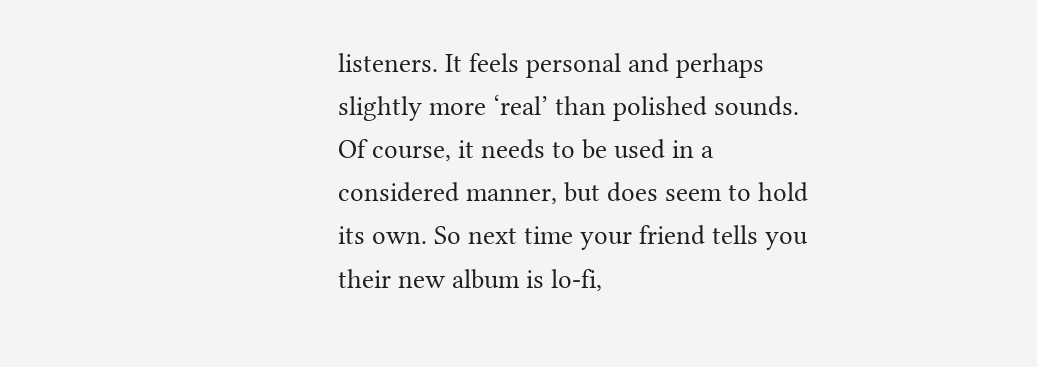listeners. It feels personal and perhaps slightly more ‘real’ than polished sounds. Of course, it needs to be used in a considered manner, but does seem to hold its own. So next time your friend tells you their new album is lo-fi,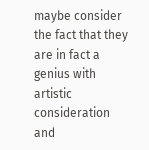maybe consider the fact that they are in fact a genius with artistic consideration and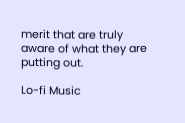merit that are truly aware of what they are putting out.

Lo-fi Music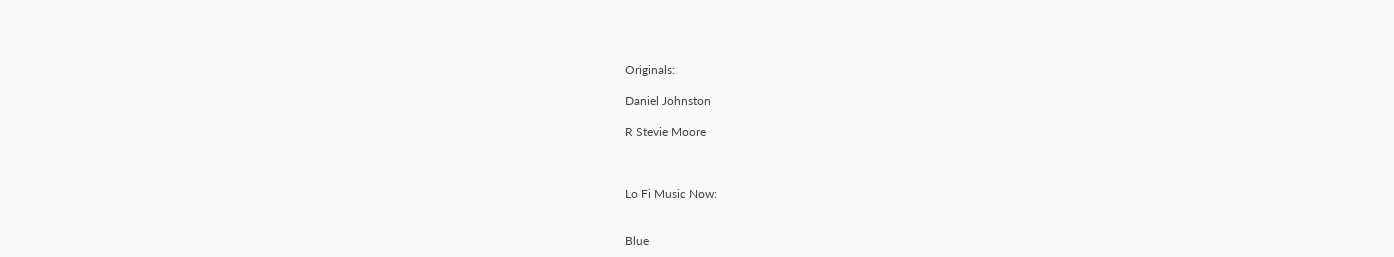Originals:

Daniel Johnston

R Stevie Moore



Lo Fi Music Now:


Blue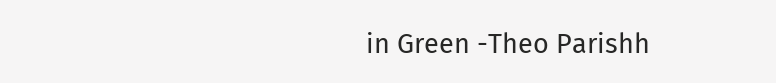in Green -Theo Parishh